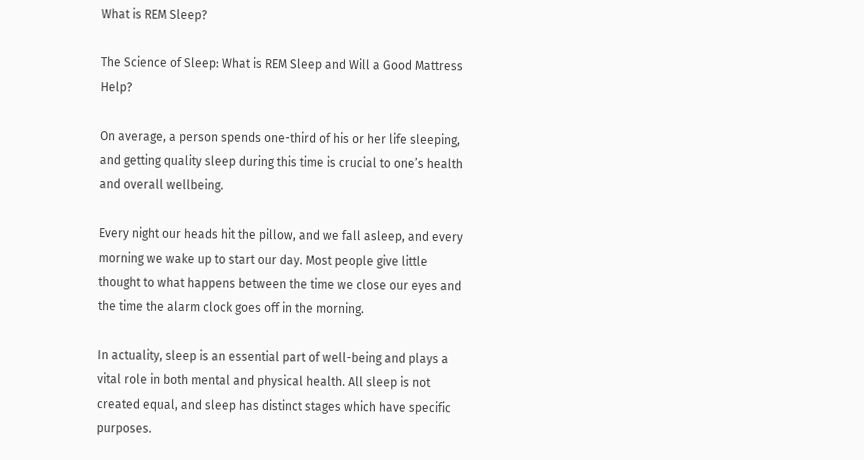What is REM Sleep?

The Science of Sleep: What is REM Sleep and Will a Good Mattress Help?

On average, a person spends one-third of his or her life sleeping, and getting quality sleep during this time is crucial to one’s health and overall wellbeing.

Every night our heads hit the pillow, and we fall asleep, and every morning we wake up to start our day. Most people give little thought to what happens between the time we close our eyes and the time the alarm clock goes off in the morning.

In actuality, sleep is an essential part of well-being and plays a vital role in both mental and physical health. All sleep is not created equal, and sleep has distinct stages which have specific purposes.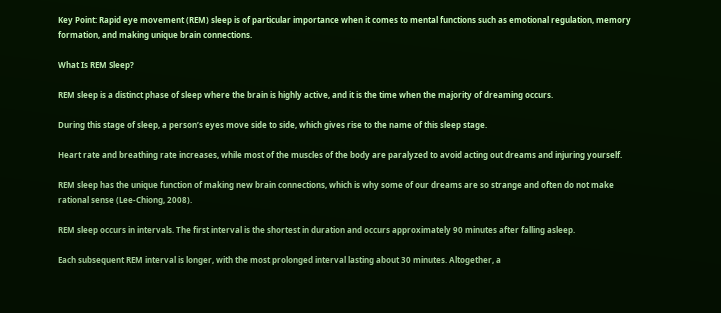Key Point: Rapid eye movement (REM) sleep is of particular importance when it comes to mental functions such as emotional regulation, memory formation, and making unique brain connections.

What Is REM Sleep?

REM sleep is a distinct phase of sleep where the brain is highly active, and it is the time when the majority of dreaming occurs.

During this stage of sleep, a person’s eyes move side to side, which gives rise to the name of this sleep stage.

Heart rate and breathing rate increases, while most of the muscles of the body are paralyzed to avoid acting out dreams and injuring yourself.

REM sleep has the unique function of making new brain connections, which is why some of our dreams are so strange and often do not make rational sense (Lee-Chiong, 2008).

REM sleep occurs in intervals. The first interval is the shortest in duration and occurs approximately 90 minutes after falling asleep.

Each subsequent REM interval is longer, with the most prolonged interval lasting about 30 minutes. Altogether, a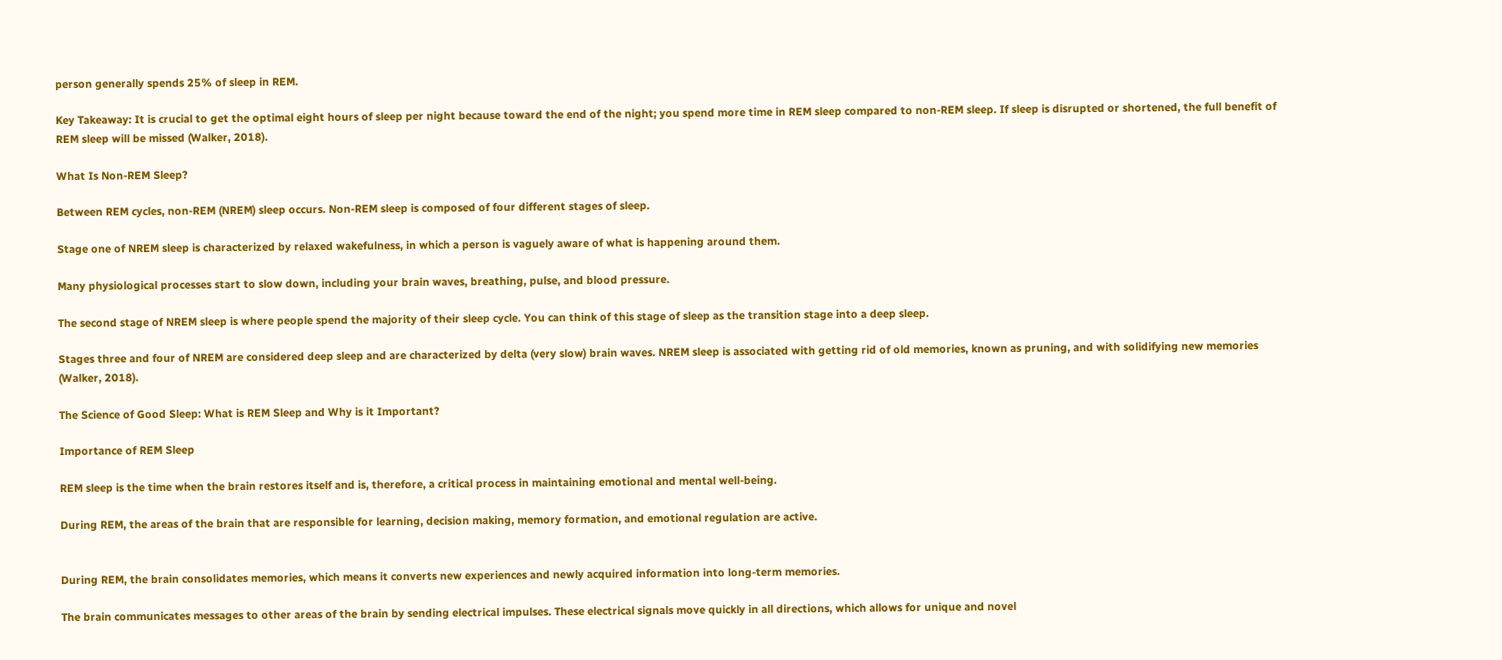person generally spends 25% of sleep in REM.

Key Takeaway: It is crucial to get the optimal eight hours of sleep per night because toward the end of the night; you spend more time in REM sleep compared to non-REM sleep. If sleep is disrupted or shortened, the full benefit of REM sleep will be missed (Walker, 2018).

What Is Non-REM Sleep?

Between REM cycles, non-REM (NREM) sleep occurs. Non-REM sleep is composed of four different stages of sleep.

Stage one of NREM sleep is characterized by relaxed wakefulness, in which a person is vaguely aware of what is happening around them.

Many physiological processes start to slow down, including your brain waves, breathing, pulse, and blood pressure.

The second stage of NREM sleep is where people spend the majority of their sleep cycle. You can think of this stage of sleep as the transition stage into a deep sleep.

Stages three and four of NREM are considered deep sleep and are characterized by delta (very slow) brain waves. NREM sleep is associated with getting rid of old memories, known as pruning, and with solidifying new memories (Walker, 2018).

The Science of Good Sleep: What is REM Sleep and Why is it Important?

Importance of REM Sleep

REM sleep is the time when the brain restores itself and is, therefore, a critical process in maintaining emotional and mental well-being.

During REM, the areas of the brain that are responsible for learning, decision making, memory formation, and emotional regulation are active.


During REM, the brain consolidates memories, which means it converts new experiences and newly acquired information into long-term memories.

The brain communicates messages to other areas of the brain by sending electrical impulses. These electrical signals move quickly in all directions, which allows for unique and novel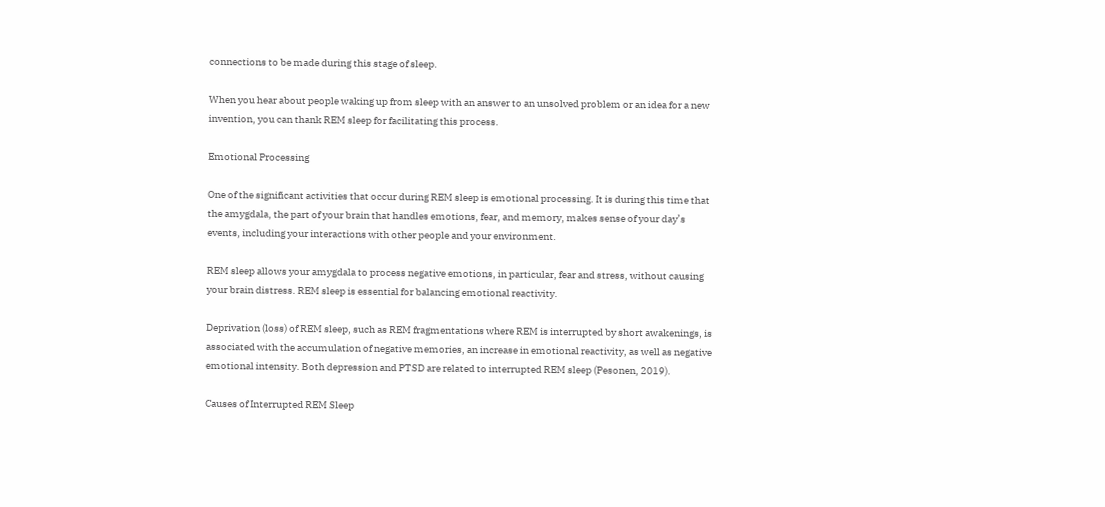connections to be made during this stage of sleep.

When you hear about people waking up from sleep with an answer to an unsolved problem or an idea for a new invention, you can thank REM sleep for facilitating this process.

Emotional Processing

One of the significant activities that occur during REM sleep is emotional processing. It is during this time that the amygdala, the part of your brain that handles emotions, fear, and memory, makes sense of your day’s events, including your interactions with other people and your environment.

REM sleep allows your amygdala to process negative emotions, in particular, fear and stress, without causing your brain distress. REM sleep is essential for balancing emotional reactivity.

Deprivation (loss) of REM sleep, such as REM fragmentations where REM is interrupted by short awakenings, is associated with the accumulation of negative memories, an increase in emotional reactivity, as well as negative emotional intensity. Both depression and PTSD are related to interrupted REM sleep (Pesonen, 2019).

Causes of Interrupted REM Sleep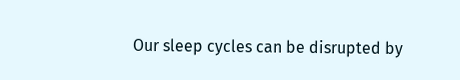Our sleep cycles can be disrupted by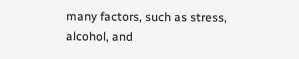many factors, such as stress, alcohol, and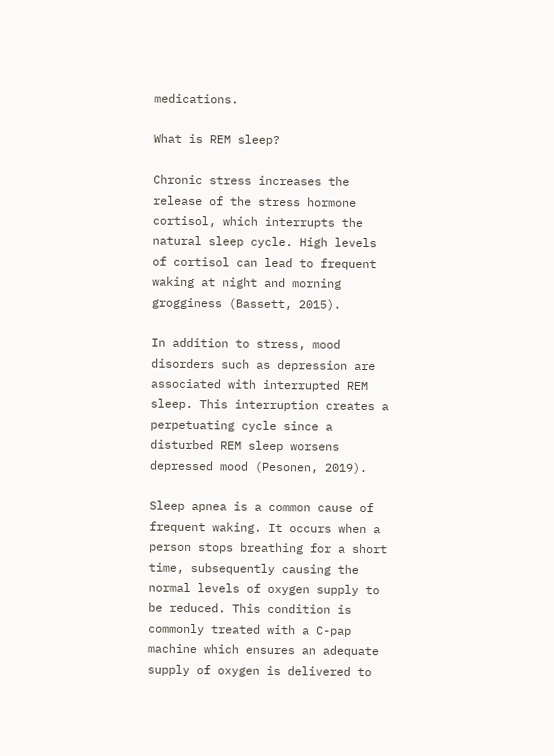medications.

What is REM sleep?

Chronic stress increases the release of the stress hormone cortisol, which interrupts the natural sleep cycle. High levels of cortisol can lead to frequent waking at night and morning grogginess (Bassett, 2015).

In addition to stress, mood disorders such as depression are associated with interrupted REM sleep. This interruption creates a perpetuating cycle since a disturbed REM sleep worsens depressed mood (Pesonen, 2019).

Sleep apnea is a common cause of frequent waking. It occurs when a person stops breathing for a short time, subsequently causing the normal levels of oxygen supply to be reduced. This condition is commonly treated with a C-pap machine which ensures an adequate supply of oxygen is delivered to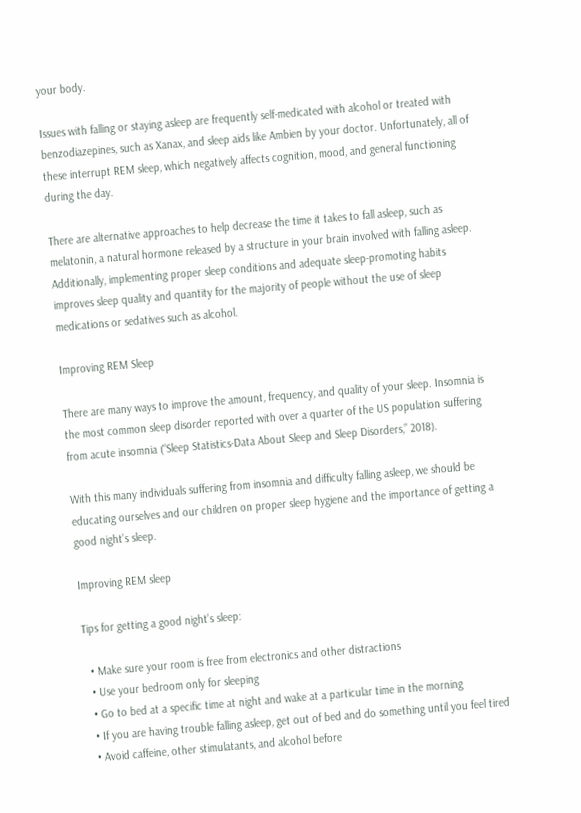your body.

Issues with falling or staying asleep are frequently self-medicated with alcohol or treated with benzodiazepines, such as Xanax, and sleep aids like Ambien by your doctor. Unfortunately, all of these interrupt REM sleep, which negatively affects cognition, mood, and general functioning during the day.

There are alternative approaches to help decrease the time it takes to fall asleep, such as melatonin, a natural hormone released by a structure in your brain involved with falling asleep. Additionally, implementing proper sleep conditions and adequate sleep-promoting habits improves sleep quality and quantity for the majority of people without the use of sleep medications or sedatives such as alcohol.

Improving REM Sleep

There are many ways to improve the amount, frequency, and quality of your sleep. Insomnia is the most common sleep disorder reported with over a quarter of the US population suffering from acute insomnia (“Sleep Statistics-Data About Sleep and Sleep Disorders,” 2018).

With this many individuals suffering from insomnia and difficulty falling asleep, we should be educating ourselves and our children on proper sleep hygiene and the importance of getting a good night’s sleep.

Improving REM sleep

Tips for getting a good night’s sleep:

  • Make sure your room is free from electronics and other distractions
  • Use your bedroom only for sleeping
  • Go to bed at a specific time at night and wake at a particular time in the morning
  • If you are having trouble falling asleep, get out of bed and do something until you feel tired
  • Avoid caffeine, other stimulatants, and alcohol before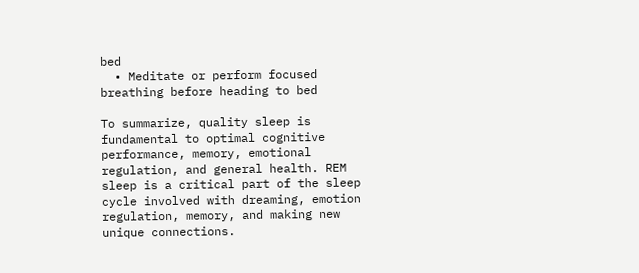bed
  • Meditate or perform focused breathing before heading to bed

To summarize, quality sleep is fundamental to optimal cognitive performance, memory, emotional regulation, and general health. REM sleep is a critical part of the sleep cycle involved with dreaming, emotion regulation, memory, and making new unique connections.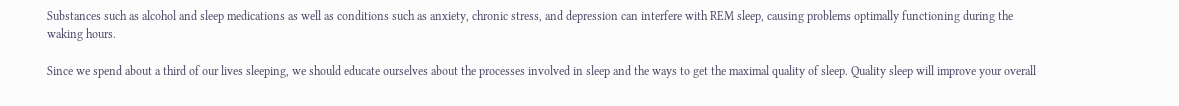Substances such as alcohol and sleep medications as well as conditions such as anxiety, chronic stress, and depression can interfere with REM sleep, causing problems optimally functioning during the waking hours.

Since we spend about a third of our lives sleeping, we should educate ourselves about the processes involved in sleep and the ways to get the maximal quality of sleep. Quality sleep will improve your overall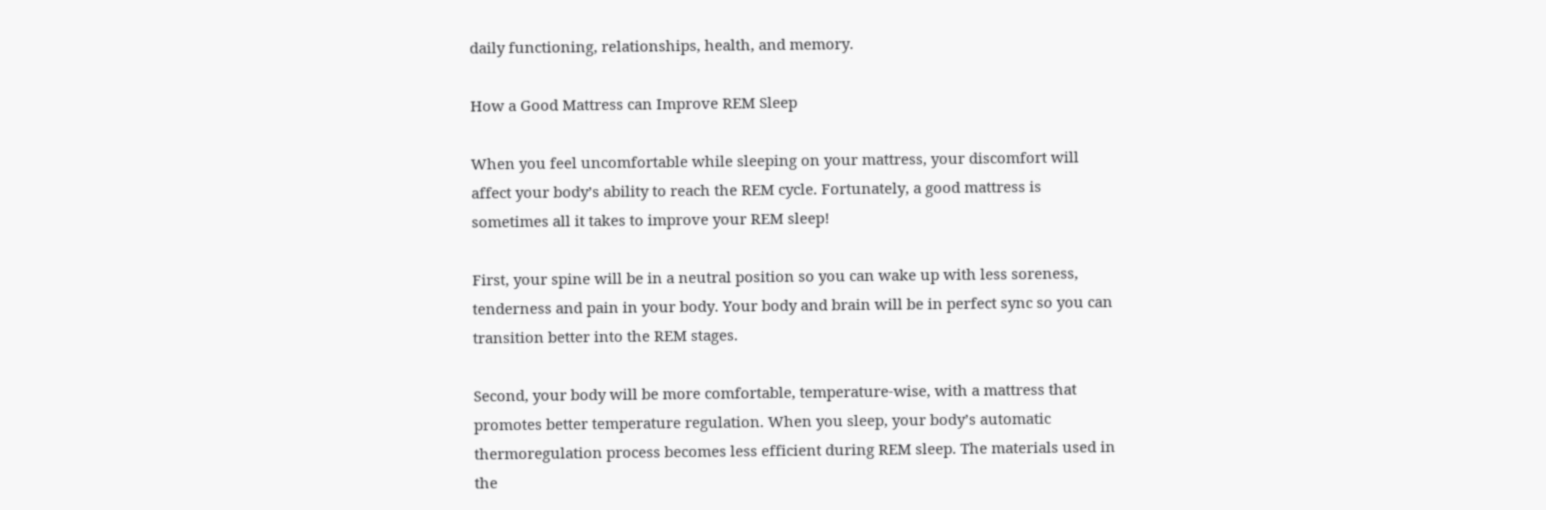daily functioning, relationships, health, and memory.

How a Good Mattress can Improve REM Sleep

When you feel uncomfortable while sleeping on your mattress, your discomfort will affect your body’s ability to reach the REM cycle. Fortunately, a good mattress is sometimes all it takes to improve your REM sleep!

First, your spine will be in a neutral position so you can wake up with less soreness, tenderness and pain in your body. Your body and brain will be in perfect sync so you can transition better into the REM stages.

Second, your body will be more comfortable, temperature-wise, with a mattress that promotes better temperature regulation. When you sleep, your body’s automatic thermoregulation process becomes less efficient during REM sleep. The materials used in the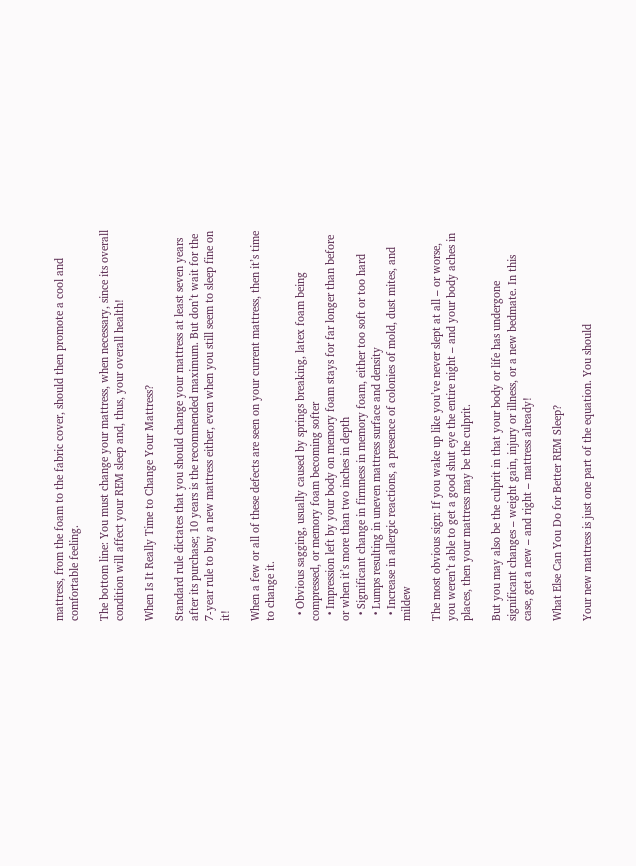mattress, from the foam to the fabric cover, should then promote a cool and comfortable feeling.

The bottom line: You must change your mattress, when necessary, since its overall condition will affect your REM sleep and, thus, your overall health!

When Is It Really Time to Change Your Mattress?

Standard rule dictates that you should change your mattress at least seven years after its purchase; 10 years is the recommended maximum. But don’t wait for the 7-year rule to buy a new mattress either, even when you still seem to sleep fine on it!

When a few or all of these defects are seen on your current mattress, then it’s time to change it.

  • Obvious sagging, usually caused by springs breaking, latex foam being compressed, or memory foam becoming softer
  • Impression left by your body on memory foam stays for far longer than before or when it’s more than two inches in depth
  • Significant change in firmness in memory foam, either too soft or too hard
  • Lumps resulting in uneven mattress surface and density
  • Increase in allergic reactions, a presence of colonies of mold, dust mites, and mildew

The most obvious sign: If you wake up like you’ve never slept at all – or worse, you weren’t able to get a good shut eye the entire night – and your body aches in places, then your mattress may be the culprit.

But you may also be the culprit in that your body or life has undergone significant changes – weight gain, injury or illness, or a new bedmate. In this case, get a new – and right – mattress already!

What Else Can You Do for Better REM Sleep?

Your new mattress is just one part of the equation. You should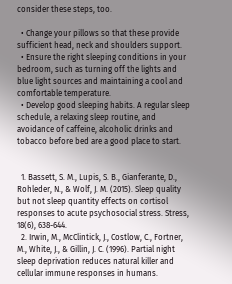consider these steps, too.

  • Change your pillows so that these provide sufficient head, neck and shoulders support.
  • Ensure the right sleeping conditions in your bedroom, such as turning off the lights and blue light sources and maintaining a cool and comfortable temperature.
  • Develop good sleeping habits. A regular sleep schedule, a relaxing sleep routine, and avoidance of caffeine, alcoholic drinks and tobacco before bed are a good place to start.


  1. Bassett, S. M., Lupis, S. B., Gianferante, D., Rohleder, N., & Wolf, J. M. (2015). Sleep quality but not sleep quantity effects on cortisol responses to acute psychosocial stress. Stress, 18(6), 638-644.
  2. Irwin, M., McClintick, J., Costlow, C., Fortner, M., White, J., & Gillin, J. C. (1996). Partial night sleep deprivation reduces natural killer and cellular immune responses in humans.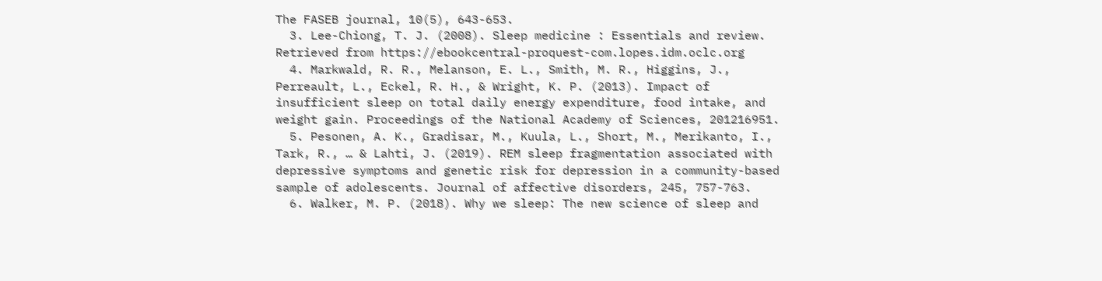The FASEB journal, 10(5), 643-653.
  3. Lee-Chiong, T. J. (2008). Sleep medicine : Essentials and review. Retrieved from https://ebookcentral-proquest-com.lopes.idm.oclc.org
  4. Markwald, R. R., Melanson, E. L., Smith, M. R., Higgins, J., Perreault, L., Eckel, R. H., & Wright, K. P. (2013). Impact of insufficient sleep on total daily energy expenditure, food intake, and weight gain. Proceedings of the National Academy of Sciences, 201216951.
  5. Pesonen, A. K., Gradisar, M., Kuula, L., Short, M., Merikanto, I., Tark, R., … & Lahti, J. (2019). REM sleep fragmentation associated with depressive symptoms and genetic risk for depression in a community-based sample of adolescents. Journal of affective disorders, 245, 757-763.
  6. Walker, M. P. (2018). Why we sleep: The new science of sleep and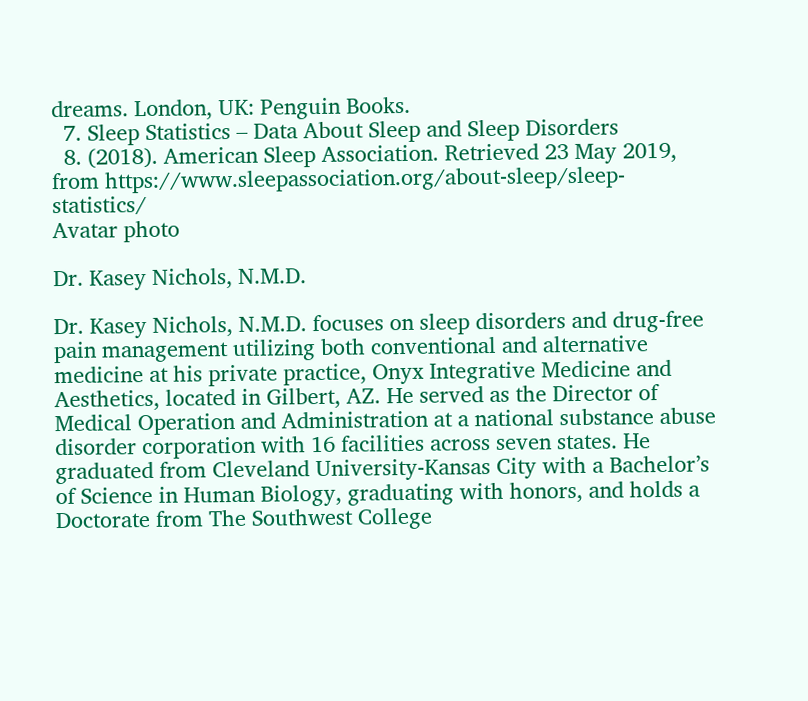dreams. London, UK: Penguin Books.
  7. Sleep Statistics – Data About Sleep and Sleep Disorders
  8. (2018). American Sleep Association. Retrieved 23 May 2019, from https://www.sleepassociation.org/about-sleep/sleep-statistics/
Avatar photo

Dr. Kasey Nichols, N.M.D.

Dr. Kasey Nichols, N.M.D. focuses on sleep disorders and drug-free pain management utilizing both conventional and alternative medicine at his private practice, Onyx Integrative Medicine and Aesthetics, located in Gilbert, AZ. He served as the Director of Medical Operation and Administration at a national substance abuse disorder corporation with 16 facilities across seven states. He graduated from Cleveland University-Kansas City with a Bachelor’s of Science in Human Biology, graduating with honors, and holds a Doctorate from The Southwest College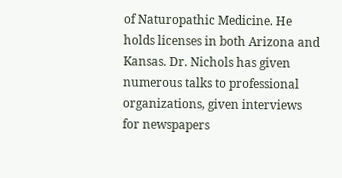of Naturopathic Medicine. He holds licenses in both Arizona and Kansas. Dr. Nichols has given numerous talks to professional organizations, given interviews for newspapers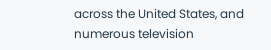across the United States, and numerous television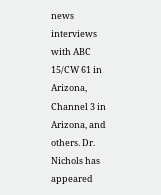news interviews with ABC 15/CW 61 in Arizona, Channel 3 in Arizona, and others. Dr. Nichols has appeared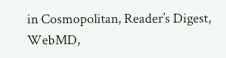in Cosmopolitan, Reader’s Digest, WebMD,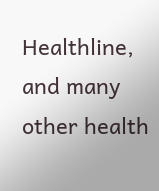Healthline, and many other health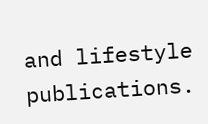and lifestyle publications.